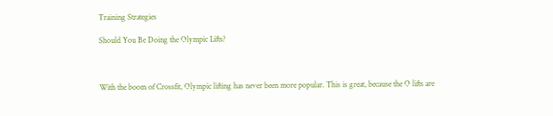Training Strategies

Should You Be Doing the Olympic Lifts?



With the boom of Crossfit, Olympic lifting has never been more popular. This is great, because the O lifts are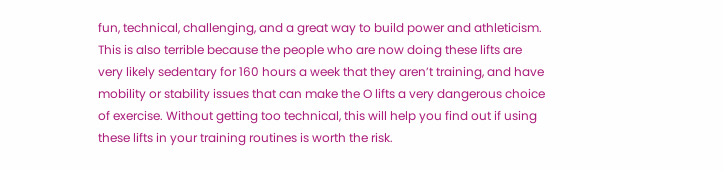fun, technical, challenging, and a great way to build power and athleticism. This is also terrible because the people who are now doing these lifts are very likely sedentary for 160 hours a week that they aren’t training, and have mobility or stability issues that can make the O lifts a very dangerous choice of exercise. Without getting too technical, this will help you find out if using these lifts in your training routines is worth the risk.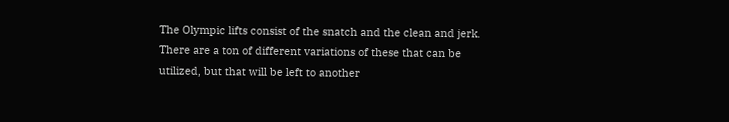The Olympic lifts consist of the snatch and the clean and jerk. There are a ton of different variations of these that can be utilized, but that will be left to another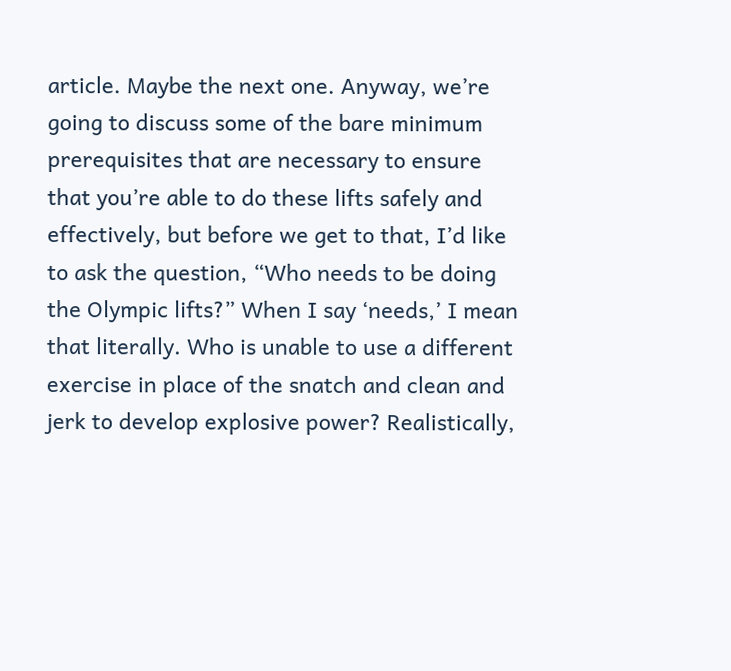article. Maybe the next one. Anyway, we’re going to discuss some of the bare minimum prerequisites that are necessary to ensure that you’re able to do these lifts safely and effectively, but before we get to that, I’d like to ask the question, “Who needs to be doing the Olympic lifts?” When I say ‘needs,’ I mean that literally. Who is unable to use a different exercise in place of the snatch and clean and jerk to develop explosive power? Realistically,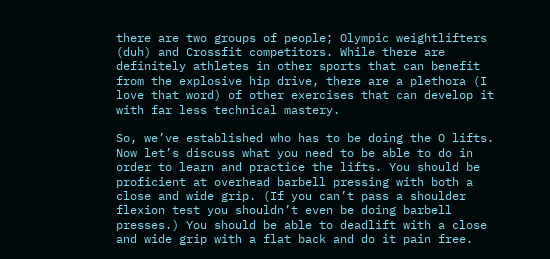there are two groups of people; Olympic weightlifters (duh) and Crossfit competitors. While there are definitely athletes in other sports that can benefit from the explosive hip drive, there are a plethora (I love that word) of other exercises that can develop it with far less technical mastery.

So, we’ve established who has to be doing the O lifts. Now let’s discuss what you need to be able to do in order to learn and practice the lifts. You should be proficient at overhead barbell pressing with both a close and wide grip. (If you can’t pass a shoulder flexion test you shouldn’t even be doing barbell presses.) You should be able to deadlift with a close and wide grip with a flat back and do it pain free.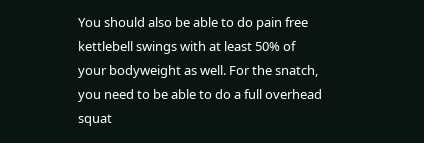You should also be able to do pain free kettlebell swings with at least 50% of your bodyweight as well. For the snatch, you need to be able to do a full overhead squat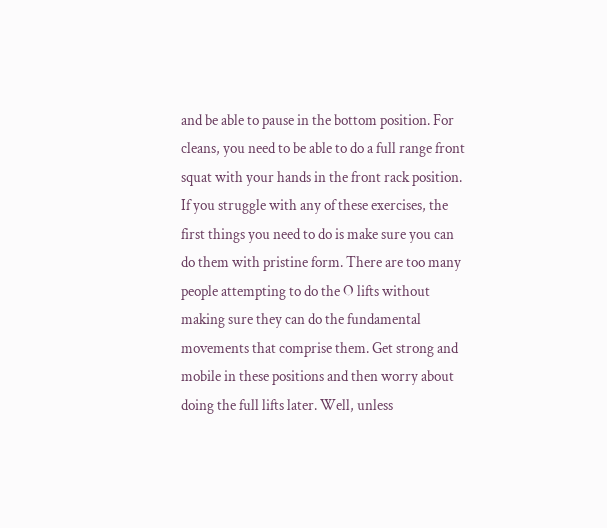and be able to pause in the bottom position. For cleans, you need to be able to do a full range front squat with your hands in the front rack position. If you struggle with any of these exercises, the first things you need to do is make sure you can do them with pristine form. There are too many people attempting to do the O lifts without making sure they can do the fundamental movements that comprise them. Get strong and mobile in these positions and then worry about doing the full lifts later. Well, unless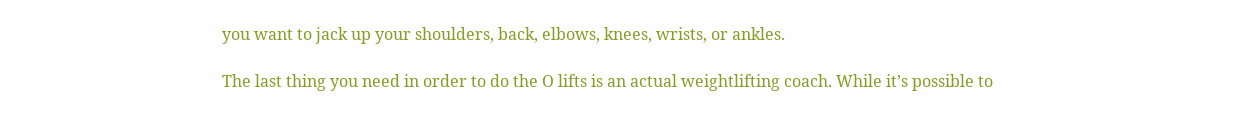you want to jack up your shoulders, back, elbows, knees, wrists, or ankles.

The last thing you need in order to do the O lifts is an actual weightlifting coach. While it’s possible to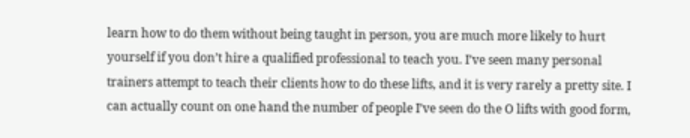learn how to do them without being taught in person, you are much more likely to hurt yourself if you don’t hire a qualified professional to teach you. I’ve seen many personal trainers attempt to teach their clients how to do these lifts, and it is very rarely a pretty site. I can actually count on one hand the number of people I’ve seen do the O lifts with good form,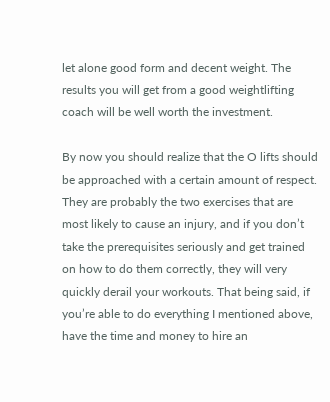let alone good form and decent weight. The results you will get from a good weightlifting coach will be well worth the investment.

By now you should realize that the O lifts should be approached with a certain amount of respect. They are probably the two exercises that are most likely to cause an injury, and if you don’t take the prerequisites seriously and get trained on how to do them correctly, they will very quickly derail your workouts. That being said, if you’re able to do everything I mentioned above, have the time and money to hire an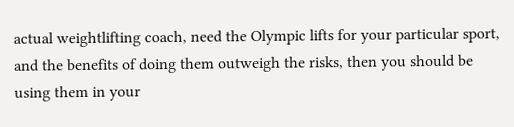actual weightlifting coach, need the Olympic lifts for your particular sport, and the benefits of doing them outweigh the risks, then you should be using them in your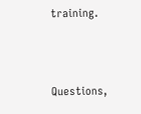training.



Questions,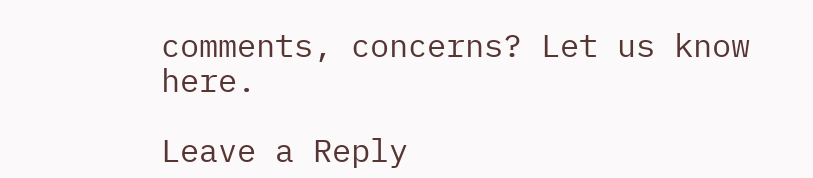comments, concerns? Let us know here.

Leave a Reply